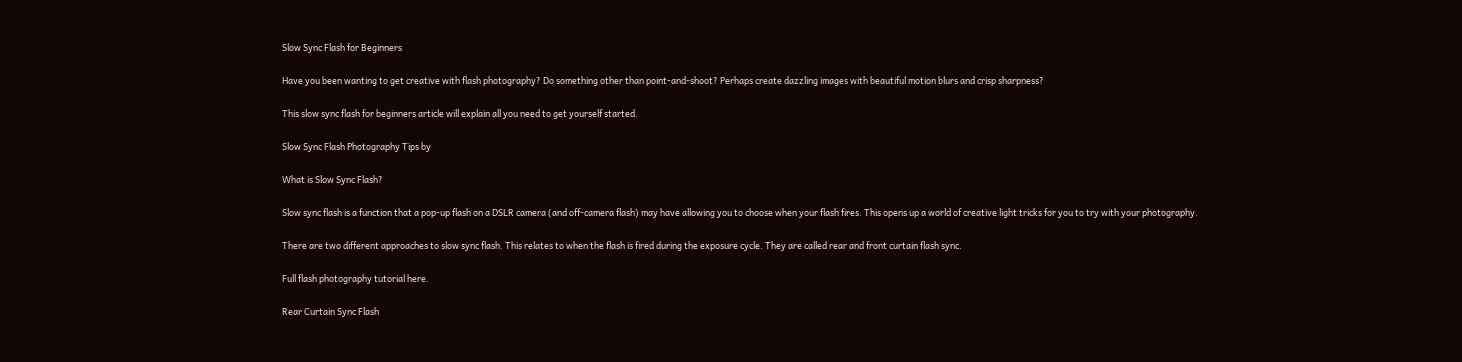Slow Sync Flash for Beginners

Have you been wanting to get creative with flash photography? Do something other than point-and-shoot? Perhaps create dazzling images with beautiful motion blurs and crisp sharpness?

This slow sync flash for beginners article will explain all you need to get yourself started.

Slow Sync Flash Photography Tips by

What is Slow Sync Flash?

Slow sync flash is a function that a pop-up flash on a DSLR camera (and off-camera flash) may have allowing you to choose when your flash fires. This opens up a world of creative light tricks for you to try with your photography.

There are two different approaches to slow sync flash. This relates to when the flash is fired during the exposure cycle. They are called rear and front curtain flash sync.

Full flash photography tutorial here.

Rear Curtain Sync Flash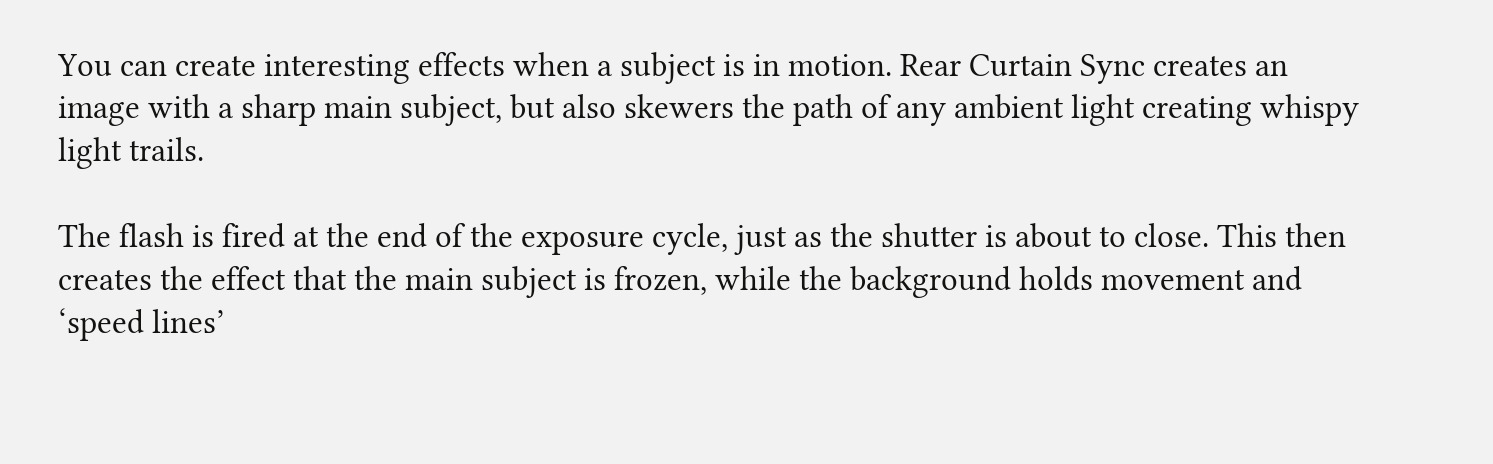You can create interesting effects when a subject is in motion. Rear Curtain Sync creates an image with a sharp main subject, but also skewers the path of any ambient light creating whispy light trails.

The flash is fired at the end of the exposure cycle, just as the shutter is about to close. This then creates the effect that the main subject is frozen, while the background holds movement and ‘speed lines’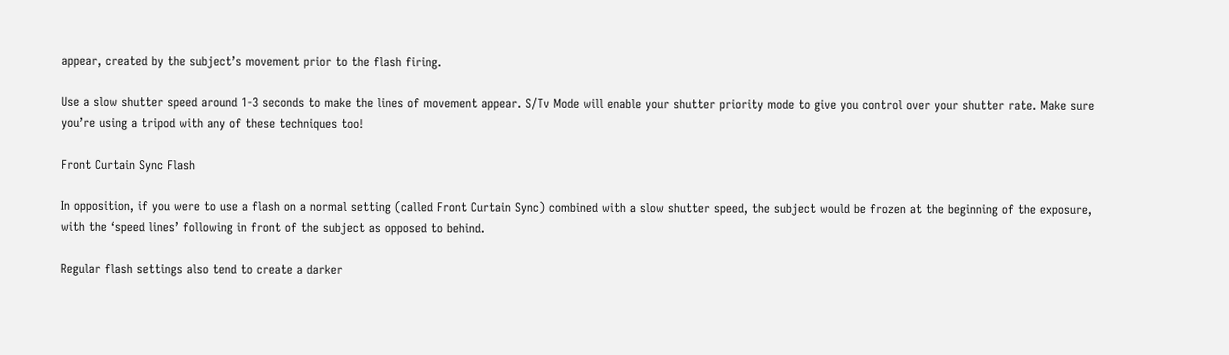appear, created by the subject’s movement prior to the flash firing.

Use a slow shutter speed around 1-3 seconds to make the lines of movement appear. S/Tv Mode will enable your shutter priority mode to give you control over your shutter rate. Make sure you’re using a tripod with any of these techniques too!

Front Curtain Sync Flash

In opposition, if you were to use a flash on a normal setting (called Front Curtain Sync) combined with a slow shutter speed, the subject would be frozen at the beginning of the exposure, with the ‘speed lines’ following in front of the subject as opposed to behind.

Regular flash settings also tend to create a darker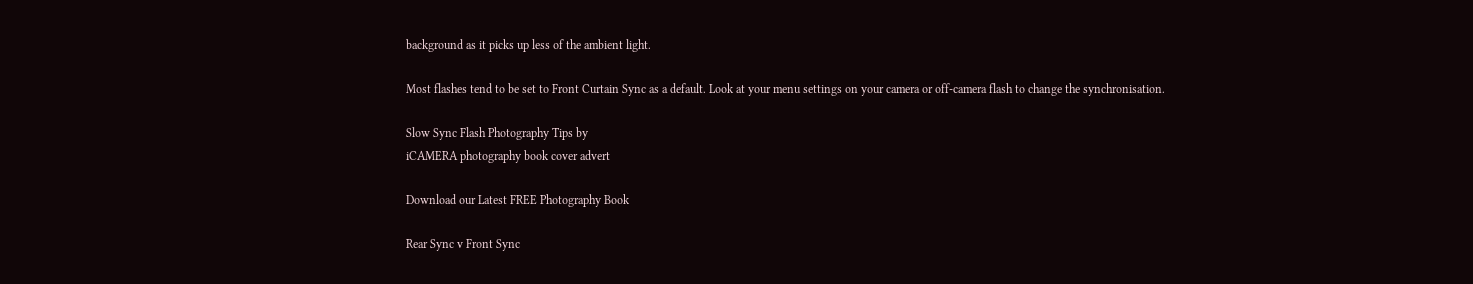background as it picks up less of the ambient light.

Most flashes tend to be set to Front Curtain Sync as a default. Look at your menu settings on your camera or off-camera flash to change the synchronisation.

Slow Sync Flash Photography Tips by
iCAMERA photography book cover advert

Download our Latest FREE Photography Book

Rear Sync v Front Sync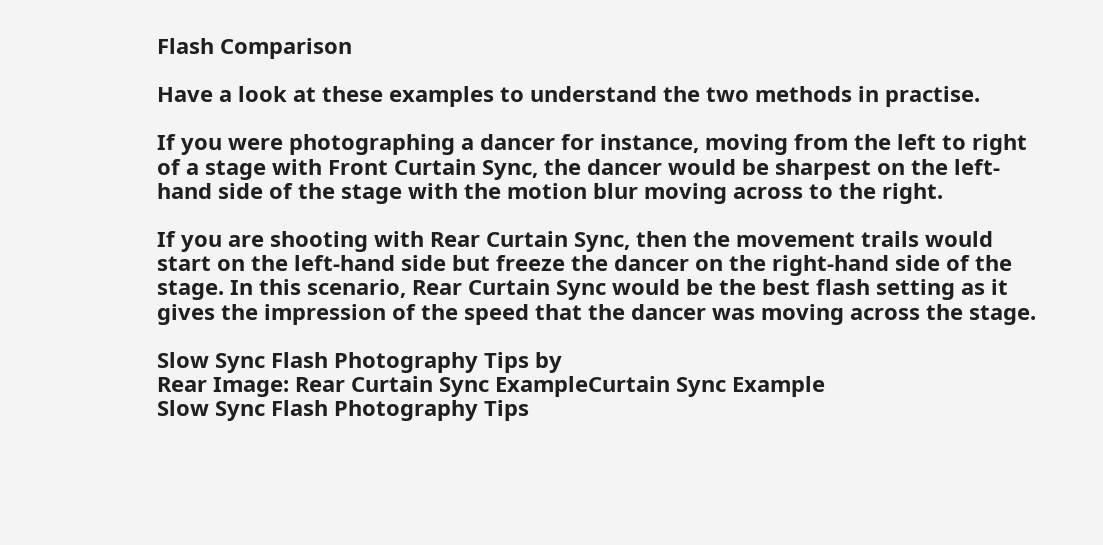Flash Comparison

Have a look at these examples to understand the two methods in practise.

If you were photographing a dancer for instance, moving from the left to right of a stage with Front Curtain Sync, the dancer would be sharpest on the left-hand side of the stage with the motion blur moving across to the right.

If you are shooting with Rear Curtain Sync, then the movement trails would start on the left-hand side but freeze the dancer on the right-hand side of the stage. In this scenario, Rear Curtain Sync would be the best flash setting as it gives the impression of the speed that the dancer was moving across the stage.

Slow Sync Flash Photography Tips by
Rear Image: Rear Curtain Sync ExampleCurtain Sync Example
Slow Sync Flash Photography Tips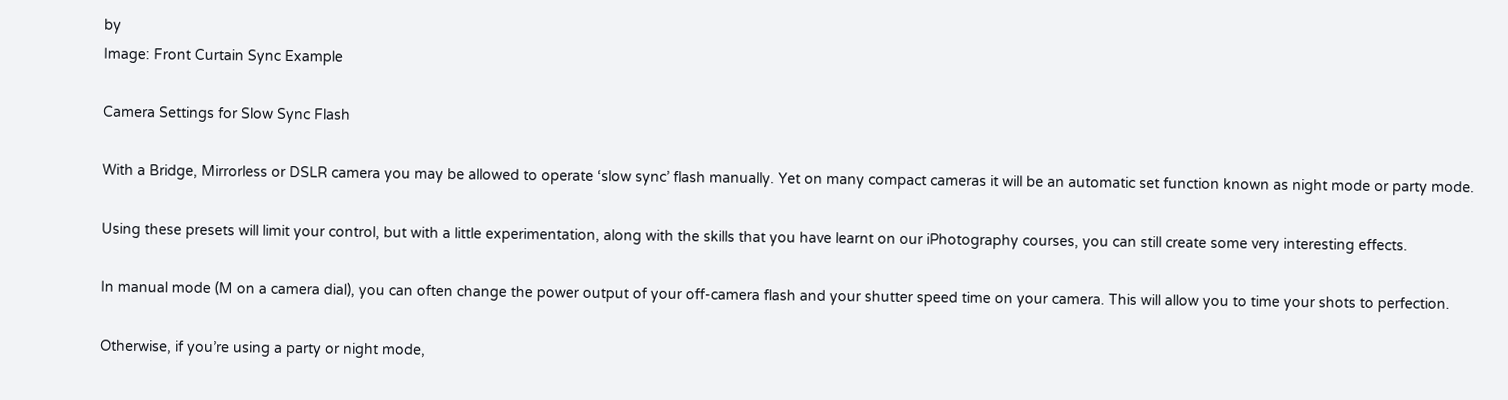by
Image: Front Curtain Sync Example

Camera Settings for Slow Sync Flash

With a Bridge, Mirrorless or DSLR camera you may be allowed to operate ‘slow sync’ flash manually. Yet on many compact cameras it will be an automatic set function known as night mode or party mode.

Using these presets will limit your control, but with a little experimentation, along with the skills that you have learnt on our iPhotography courses, you can still create some very interesting effects.

In manual mode (M on a camera dial), you can often change the power output of your off-camera flash and your shutter speed time on your camera. This will allow you to time your shots to perfection.

Otherwise, if you’re using a party or night mode,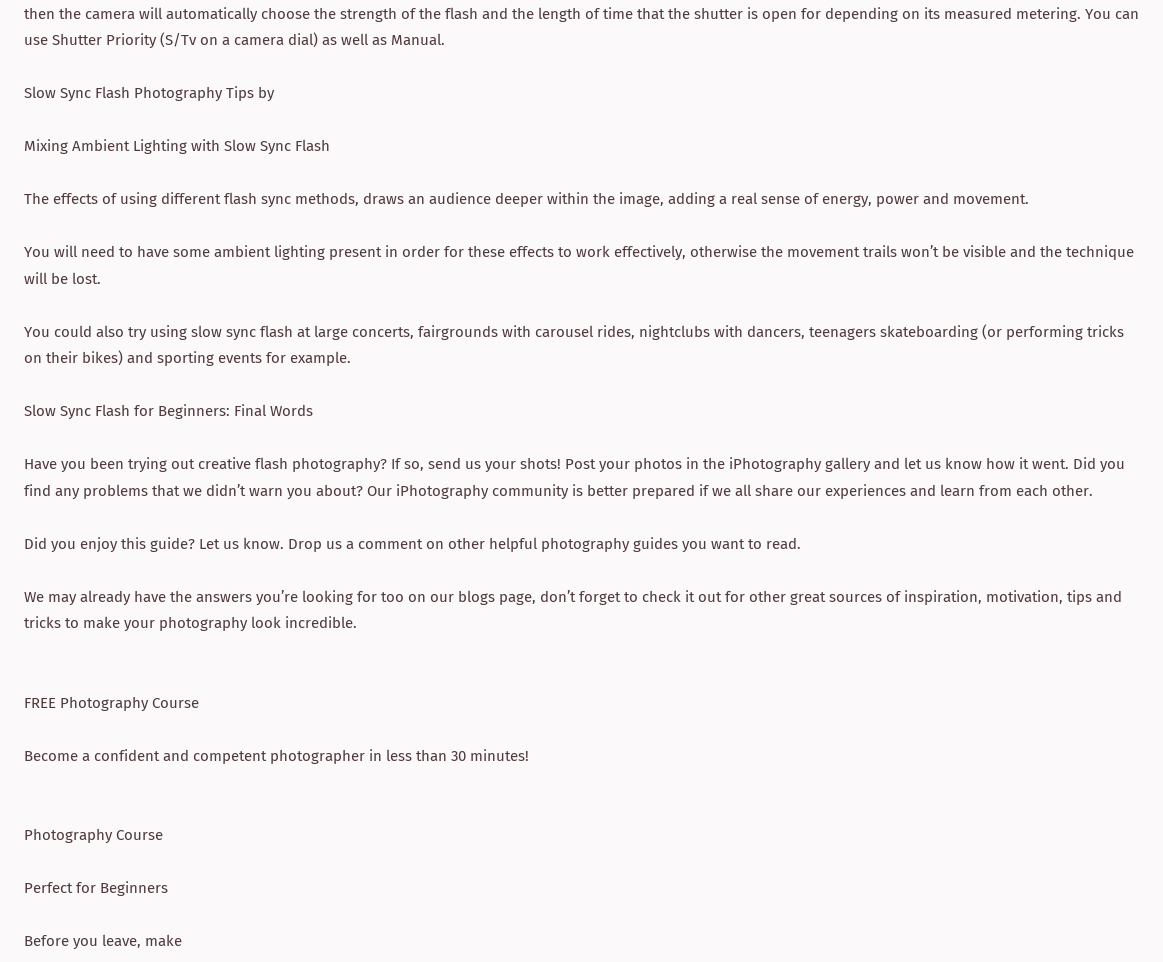then the camera will automatically choose the strength of the flash and the length of time that the shutter is open for depending on its measured metering. You can use Shutter Priority (S/Tv on a camera dial) as well as Manual.

Slow Sync Flash Photography Tips by

Mixing Ambient Lighting with Slow Sync Flash

The effects of using different flash sync methods, draws an audience deeper within the image, adding a real sense of energy, power and movement.

You will need to have some ambient lighting present in order for these effects to work effectively, otherwise the movement trails won’t be visible and the technique will be lost.

You could also try using slow sync flash at large concerts, fairgrounds with carousel rides, nightclubs with dancers, teenagers skateboarding (or performing tricks on their bikes) and sporting events for example.

Slow Sync Flash for Beginners: Final Words

Have you been trying out creative flash photography? If so, send us your shots! Post your photos in the iPhotography gallery and let us know how it went. Did you find any problems that we didn’t warn you about? Our iPhotography community is better prepared if we all share our experiences and learn from each other.

Did you enjoy this guide? Let us know. Drop us a comment on other helpful photography guides you want to read.

We may already have the answers you’re looking for too on our blogs page, don’t forget to check it out for other great sources of inspiration, motivation, tips and tricks to make your photography look incredible.


FREE Photography Course

Become a confident and competent photographer in less than 30 minutes!


Photography Course

Perfect for Beginners

Before you leave, make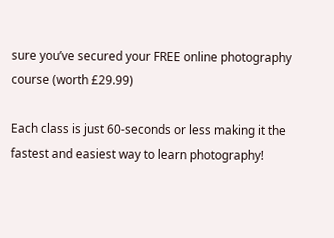sure you’ve secured your FREE online photography course (worth £29.99)

Each class is just 60-seconds or less making it the fastest and easiest way to learn photography!